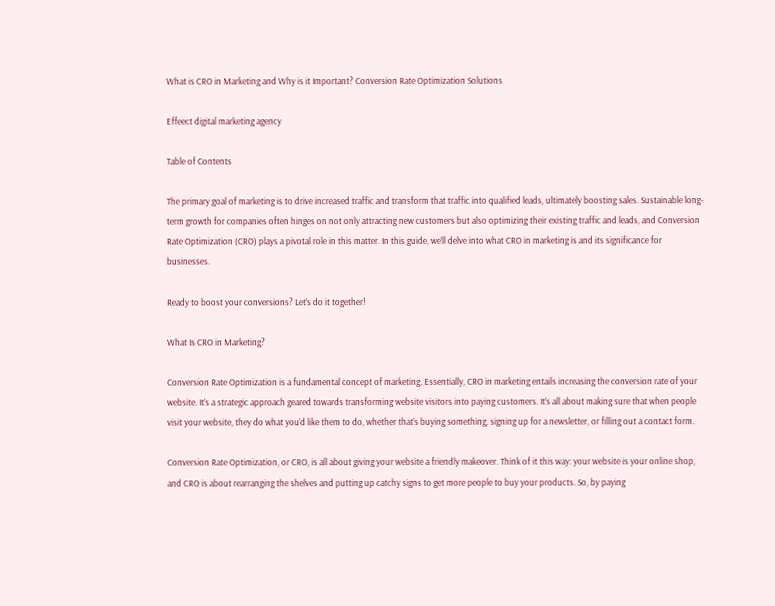What is CRO in Marketing and Why is it Important? Conversion Rate Optimization Solutions

Effeect digital marketing agency

Table of Contents

The primary goal of marketing is to drive increased traffic and transform that traffic into qualified leads, ultimately boosting sales. Sustainable long-term growth for companies often hinges on not only attracting new customers but also optimizing their existing traffic and leads, and Conversion Rate Optimization (CRO) plays a pivotal role in this matter. In this guide, we’ll delve into what CRO in marketing is and its significance for businesses.

Ready to boost your conversions? Let’s do it together!

What Is CRO in Marketing?

Conversion Rate Optimization is a fundamental concept of marketing. Essentially, CRO in marketing entails increasing the conversion rate of your website. It’s a strategic approach geared towards transforming website visitors into paying customers. It’s all about making sure that when people visit your website, they do what you’d like them to do, whether that’s buying something, signing up for a newsletter, or filling out a contact form.

Conversion Rate Optimization, or CRO, is all about giving your website a friendly makeover. Think of it this way: your website is your online shop, and CRO is about rearranging the shelves and putting up catchy signs to get more people to buy your products. So, by paying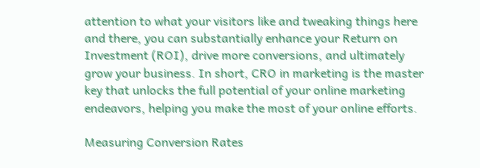attention to what your visitors like and tweaking things here and there, you can substantially enhance your Return on Investment (ROI), drive more conversions, and ultimately grow your business. In short, CRO in marketing is the master key that unlocks the full potential of your online marketing endeavors, helping you make the most of your online efforts.

Measuring Conversion Rates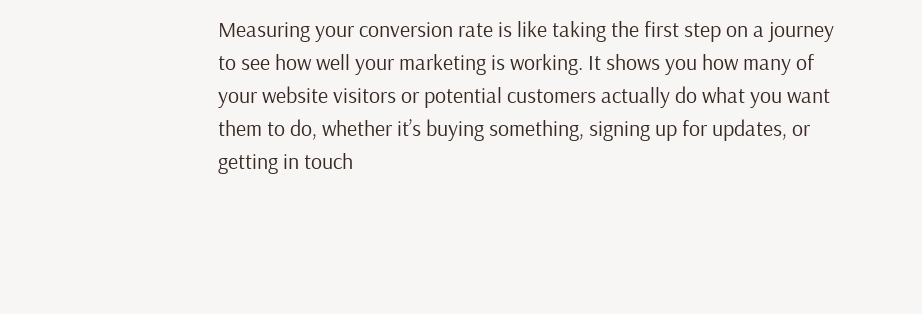Measuring your conversion rate is like taking the first step on a journey to see how well your marketing is working. It shows you how many of your website visitors or potential customers actually do what you want them to do, whether it’s buying something, signing up for updates, or getting in touch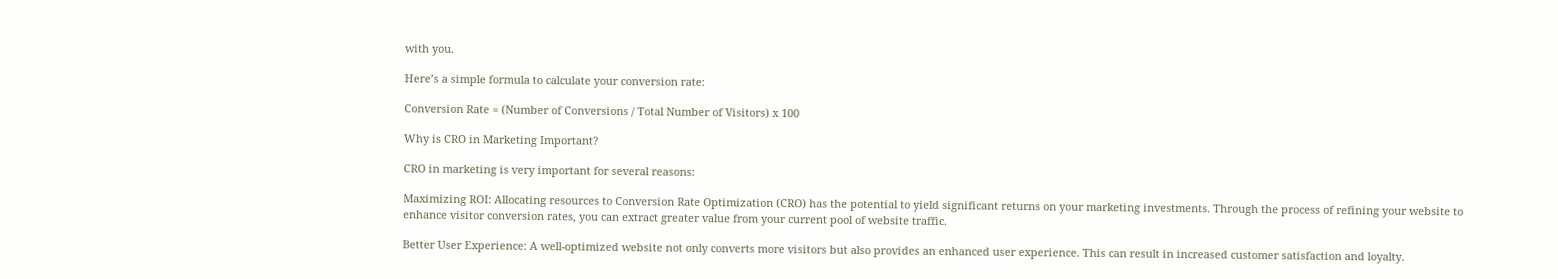with you.

Here’s a simple formula to calculate your conversion rate:

Conversion Rate = (Number of Conversions / Total Number of Visitors) x 100

Why is CRO in Marketing Important?

CRO in marketing is very important for several reasons:

Maximizing ROI: Allocating resources to Conversion Rate Optimization (CRO) has the potential to yield significant returns on your marketing investments. Through the process of refining your website to enhance visitor conversion rates, you can extract greater value from your current pool of website traffic.

Better User Experience: A well-optimized website not only converts more visitors but also provides an enhanced user experience. This can result in increased customer satisfaction and loyalty.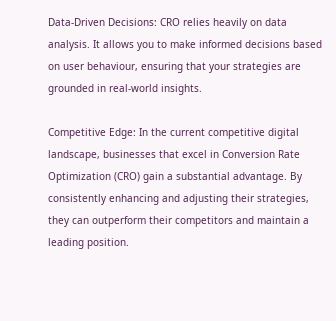Data-Driven Decisions: CRO relies heavily on data analysis. It allows you to make informed decisions based on user behaviour, ensuring that your strategies are grounded in real-world insights.

Competitive Edge: In the current competitive digital landscape, businesses that excel in Conversion Rate Optimization (CRO) gain a substantial advantage. By consistently enhancing and adjusting their strategies, they can outperform their competitors and maintain a leading position.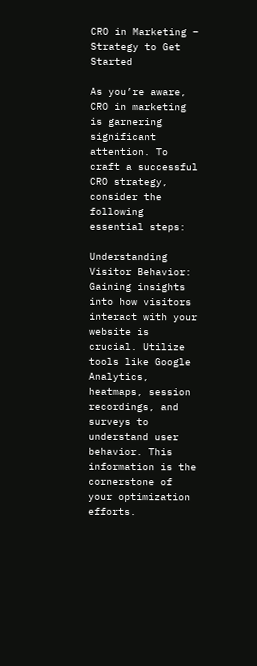CRO in Marketing – Strategy to Get Started

As you’re aware, CRO in marketing is garnering significant attention. To craft a successful CRO strategy, consider the following essential steps:

Understanding Visitor Behavior: Gaining insights into how visitors interact with your website is crucial. Utilize tools like Google Analytics, heatmaps, session recordings, and surveys to understand user behavior. This information is the cornerstone of your optimization efforts.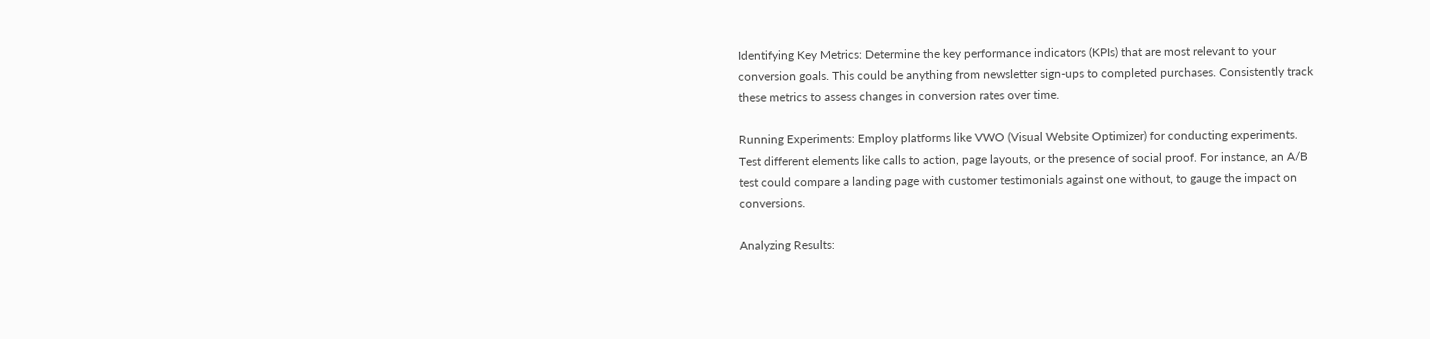Identifying Key Metrics: Determine the key performance indicators (KPIs) that are most relevant to your conversion goals. This could be anything from newsletter sign-ups to completed purchases. Consistently track these metrics to assess changes in conversion rates over time.

Running Experiments: Employ platforms like VWO (Visual Website Optimizer) for conducting experiments. Test different elements like calls to action, page layouts, or the presence of social proof. For instance, an A/B test could compare a landing page with customer testimonials against one without, to gauge the impact on conversions.

Analyzing Results: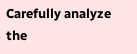Carefully analyze the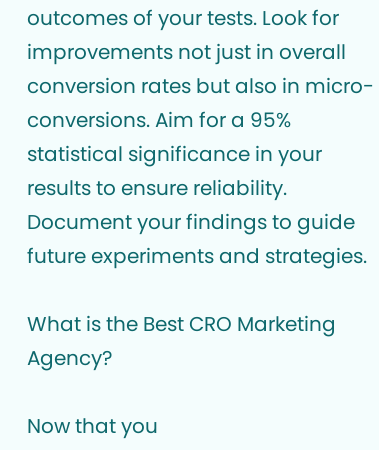outcomes of your tests. Look for improvements not just in overall conversion rates but also in micro-conversions. Aim for a 95% statistical significance in your results to ensure reliability. Document your findings to guide future experiments and strategies.

What is the Best CRO Marketing Agency?

Now that you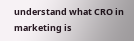understand what CRO in marketing is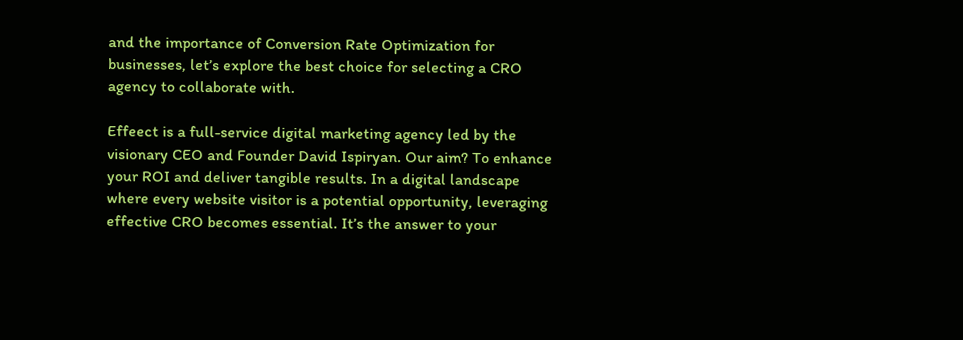and the importance of Conversion Rate Optimization for businesses, let’s explore the best choice for selecting a CRO agency to collaborate with.

Effeect is a full-service digital marketing agency led by the visionary CEO and Founder David Ispiryan. Our aim? To enhance your ROI and deliver tangible results. In a digital landscape where every website visitor is a potential opportunity, leveraging effective CRO becomes essential. It’s the answer to your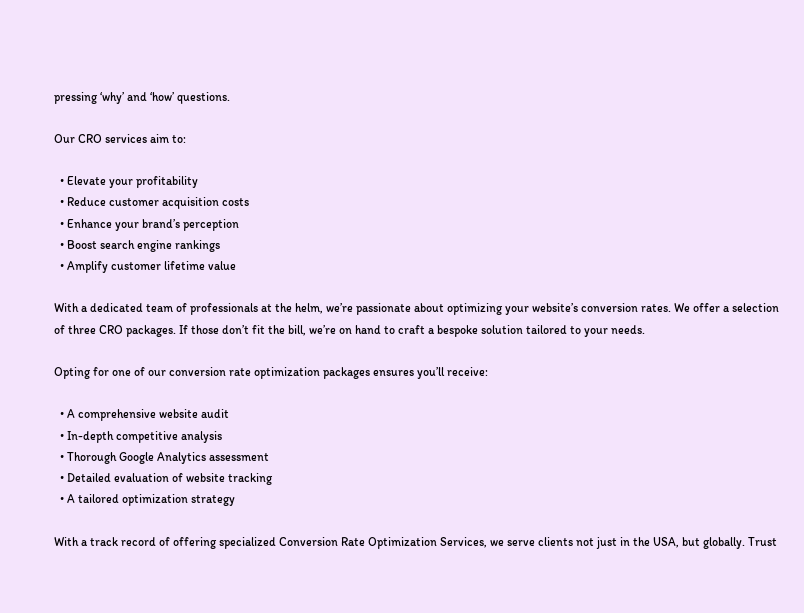pressing ‘why’ and ‘how’ questions.

Our CRO services aim to:

  • Elevate your profitability
  • Reduce customer acquisition costs
  • Enhance your brand’s perception
  • Boost search engine rankings
  • Amplify customer lifetime value

With a dedicated team of professionals at the helm, we’re passionate about optimizing your website’s conversion rates. We offer a selection of three CRO packages. If those don’t fit the bill, we’re on hand to craft a bespoke solution tailored to your needs.

Opting for one of our conversion rate optimization packages ensures you’ll receive:

  • A comprehensive website audit
  • In-depth competitive analysis
  • Thorough Google Analytics assessment
  • Detailed evaluation of website tracking
  • A tailored optimization strategy

With a track record of offering specialized Conversion Rate Optimization Services, we serve clients not just in the USA, but globally. Trust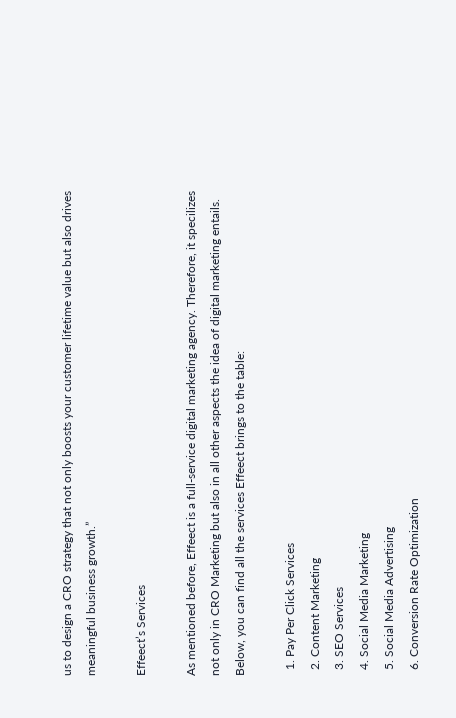us to design a CRO strategy that not only boosts your customer lifetime value but also drives meaningful business growth.”

Effeect’s Services

As mentioned before, Effeect is a full-service digital marketing agency. Therefore, it specilizes not only in CRO Marketing but also in all other aspects the idea of digital marketing entails. Below, you can find all the services Effeect brings to the table:

  1. Pay Per Click Services
  2. Content Marketing
  3. SEO Services
  4. Social Media Marketing
  5. Social Media Advertising
  6. Conversion Rate Optimization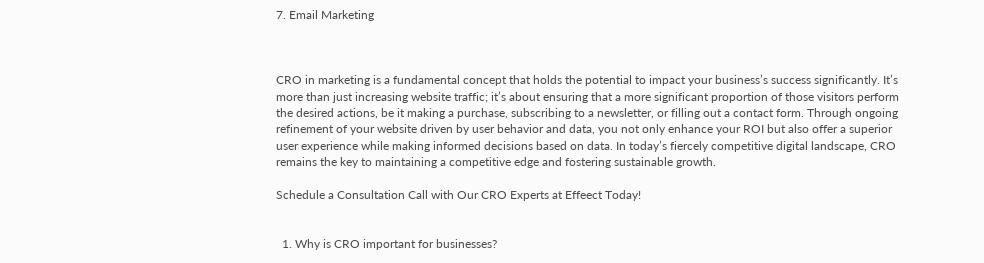7. Email Marketing



CRO in marketing is a fundamental concept that holds the potential to impact your business’s success significantly. It’s more than just increasing website traffic; it’s about ensuring that a more significant proportion of those visitors perform the desired actions, be it making a purchase, subscribing to a newsletter, or filling out a contact form. Through ongoing refinement of your website driven by user behavior and data, you not only enhance your ROI but also offer a superior user experience while making informed decisions based on data. In today’s fiercely competitive digital landscape, CRO remains the key to maintaining a competitive edge and fostering sustainable growth.

Schedule a Consultation Call with Our CRO Experts at Effeect Today!


  1. Why is CRO important for businesses?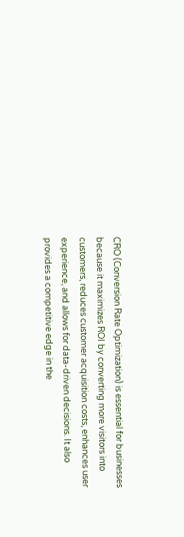CRO (Conversion Rate Optimization) is essential for businesses because it maximizes ROI by converting more visitors into customers, reduces customer acquisition costs, enhances user experience, and allows for data-driven decisions. It also provides a competitive edge in the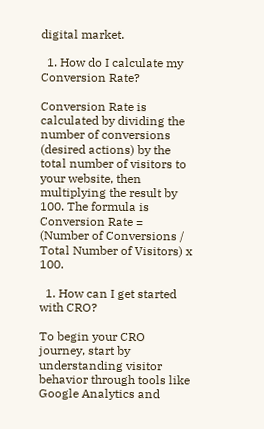digital market.

  1. How do I calculate my Conversion Rate?

Conversion Rate is calculated by dividing the number of conversions (desired actions) by the total number of visitors to your website, then multiplying the result by 100. The formula is Conversion Rate = (Number of Conversions / Total Number of Visitors) x 100.

  1. How can I get started with CRO?

To begin your CRO journey, start by understanding visitor behavior through tools like Google Analytics and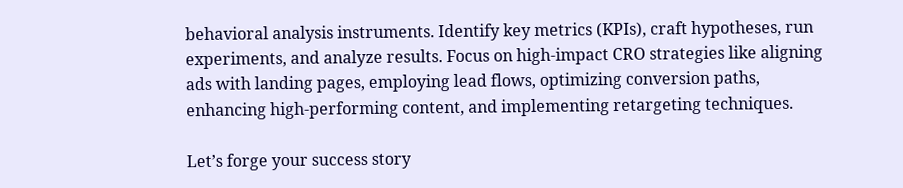behavioral analysis instruments. Identify key metrics (KPIs), craft hypotheses, run experiments, and analyze results. Focus on high-impact CRO strategies like aligning ads with landing pages, employing lead flows, optimizing conversion paths, enhancing high-performing content, and implementing retargeting techniques.

Let’s forge your success story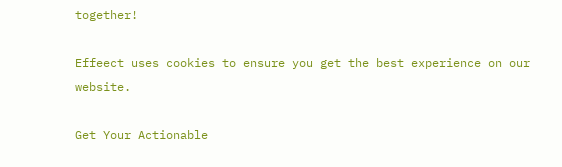together!

Effeect uses cookies to ensure you get the best experience on our website.

Get Your Actionable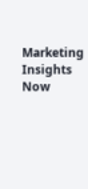Marketing Insights Now